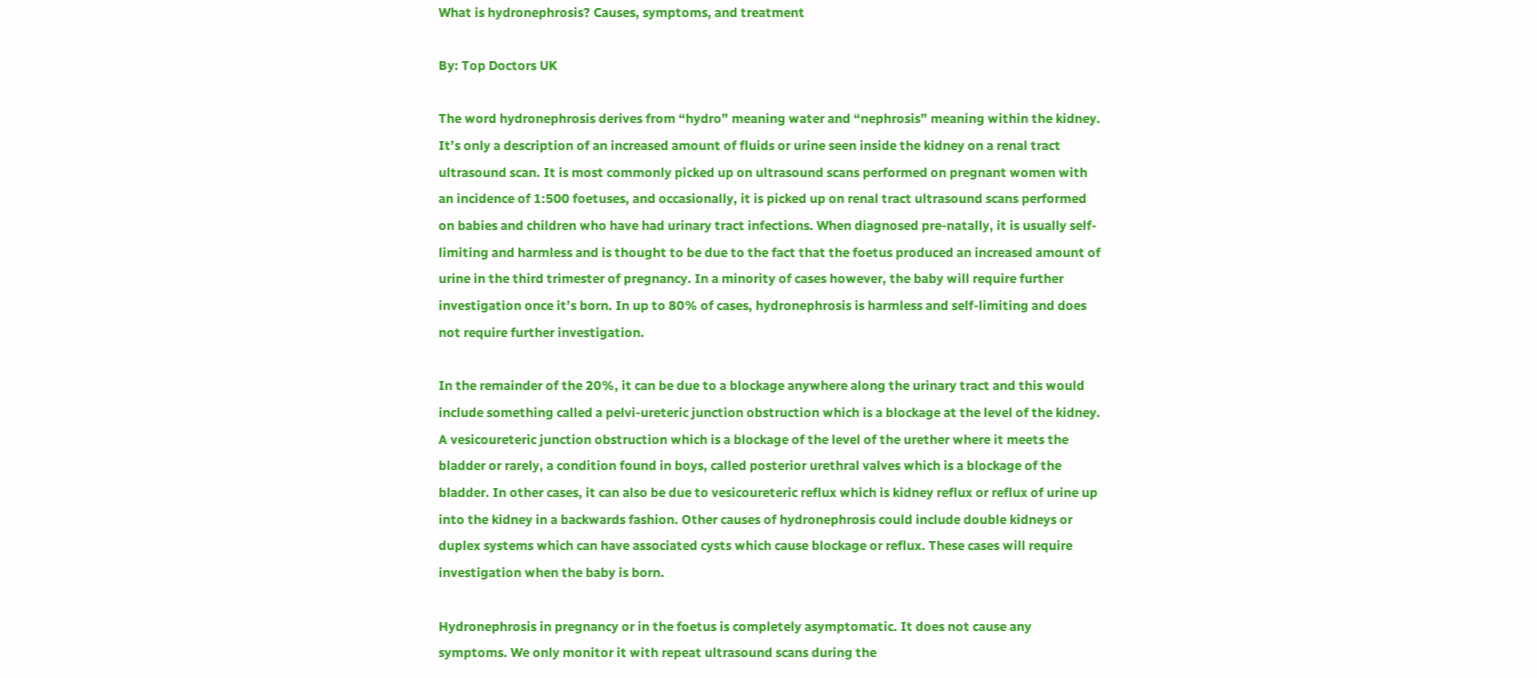What is hydronephrosis? Causes, symptoms, and treatment

By: Top Doctors UK

The word hydronephrosis derives from “hydro” meaning water and “nephrosis” meaning within the kidney. It’s only a description of an increased amount of fluids or urine seen inside the kidney on a renal tract ultrasound scan. It is most commonly picked up on ultrasound scans performed on pregnant women with an incidence of 1:500 foetuses, and occasionally, it is picked up on renal tract ultrasound scans performed on babies and children who have had urinary tract infections. When diagnosed pre-natally, it is usually self-limiting and harmless and is thought to be due to the fact that the foetus produced an increased amount of urine in the third trimester of pregnancy. In a minority of cases however, the baby will require further investigation once it’s born. In up to 80% of cases, hydronephrosis is harmless and self-limiting and does not require further investigation.

In the remainder of the 20%, it can be due to a blockage anywhere along the urinary tract and this would include something called a pelvi-ureteric junction obstruction which is a blockage at the level of the kidney. A vesicoureteric junction obstruction which is a blockage of the level of the urether where it meets the bladder or rarely, a condition found in boys, called posterior urethral valves which is a blockage of the bladder. In other cases, it can also be due to vesicoureteric reflux which is kidney reflux or reflux of urine up into the kidney in a backwards fashion. Other causes of hydronephrosis could include double kidneys or duplex systems which can have associated cysts which cause blockage or reflux. These cases will require investigation when the baby is born.

Hydronephrosis in pregnancy or in the foetus is completely asymptomatic. It does not cause any symptoms. We only monitor it with repeat ultrasound scans during the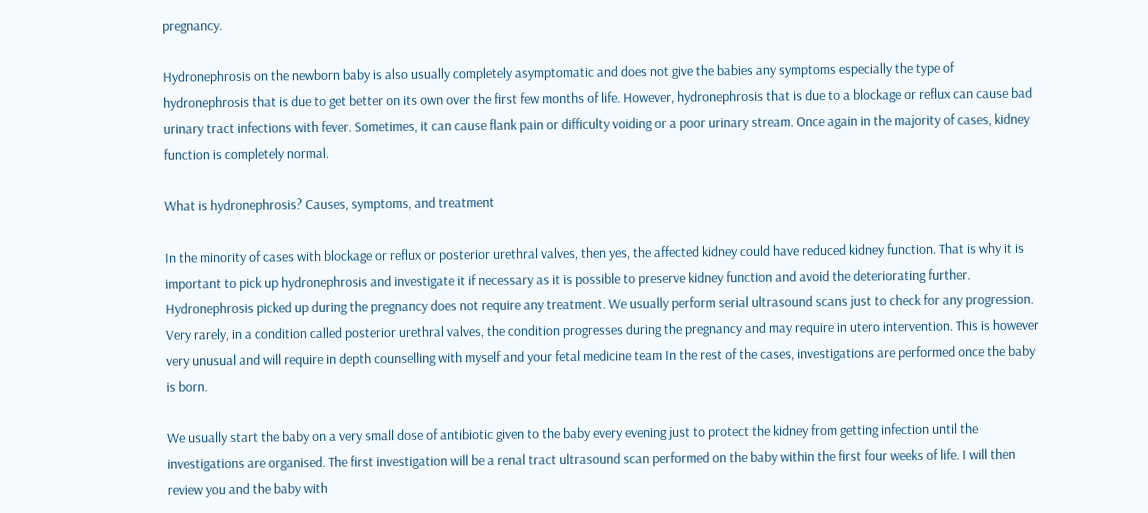pregnancy.

Hydronephrosis on the newborn baby is also usually completely asymptomatic and does not give the babies any symptoms especially the type of hydronephrosis that is due to get better on its own over the first few months of life. However, hydronephrosis that is due to a blockage or reflux can cause bad urinary tract infections with fever. Sometimes, it can cause flank pain or difficulty voiding or a poor urinary stream. Once again in the majority of cases, kidney function is completely normal.

What is hydronephrosis? Causes, symptoms, and treatment

In the minority of cases with blockage or reflux or posterior urethral valves, then yes, the affected kidney could have reduced kidney function. That is why it is important to pick up hydronephrosis and investigate it if necessary as it is possible to preserve kidney function and avoid the deteriorating further. Hydronephrosis picked up during the pregnancy does not require any treatment. We usually perform serial ultrasound scans just to check for any progression. Very rarely, in a condition called posterior urethral valves, the condition progresses during the pregnancy and may require in utero intervention. This is however very unusual and will require in depth counselling with myself and your fetal medicine team In the rest of the cases, investigations are performed once the baby is born.

We usually start the baby on a very small dose of antibiotic given to the baby every evening just to protect the kidney from getting infection until the investigations are organised. The first investigation will be a renal tract ultrasound scan performed on the baby within the first four weeks of life. I will then review you and the baby with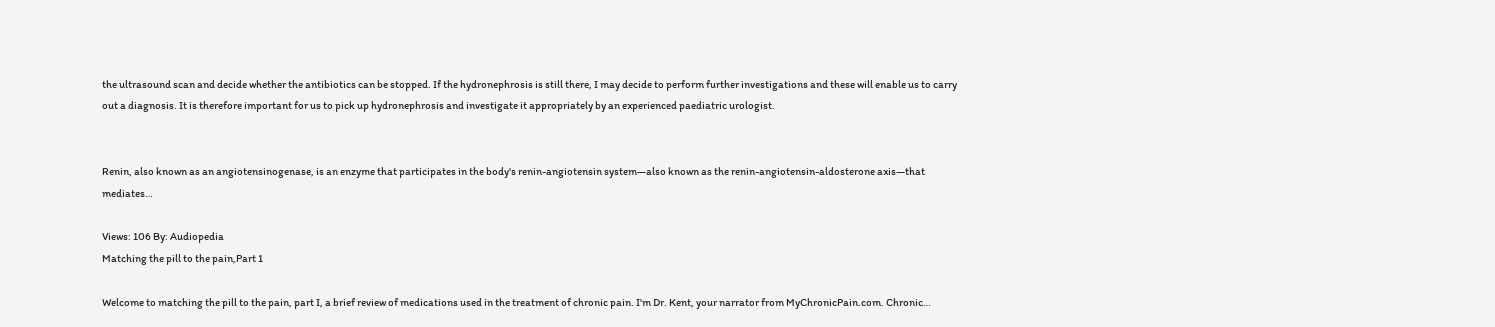the ultrasound scan and decide whether the antibiotics can be stopped. If the hydronephrosis is still there, I may decide to perform further investigations and these will enable us to carry out a diagnosis. It is therefore important for us to pick up hydronephrosis and investigate it appropriately by an experienced paediatric urologist.


Renin, also known as an angiotensinogenase, is an enzyme that participates in the body's renin-angiotensin system—also known as the renin-angiotensin-aldosterone axis—that mediates…

Views: 106 By: Audiopedia
Matching the pill to the pain,Part 1

Welcome to matching the pill to the pain, part I, a brief review of medications used in the treatment of chronic pain. I'm Dr. Kent, your narrator from MyChronicPain.com. Chronic…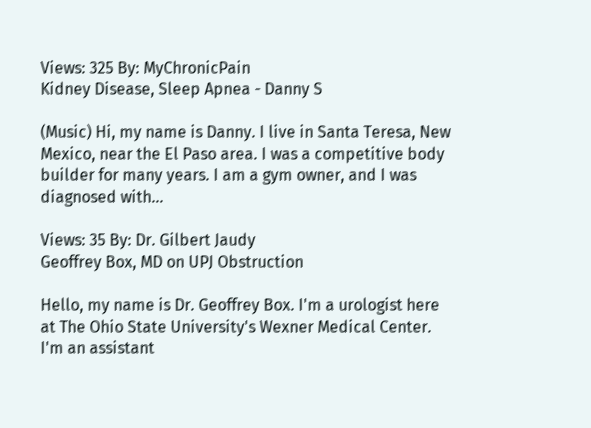Views: 325 By: MyChronicPain
Kidney Disease, Sleep Apnea - Danny S

(Music) Hi, my name is Danny. I live in Santa Teresa, New Mexico, near the El Paso area. I was a competitive body builder for many years. I am a gym owner, and I was diagnosed with…

Views: 35 By: Dr. Gilbert Jaudy
Geoffrey Box, MD on UPJ Obstruction

Hello, my name is Dr. Geoffrey Box. I'm a urologist here at The Ohio State University's Wexner Medical Center. I'm an assistant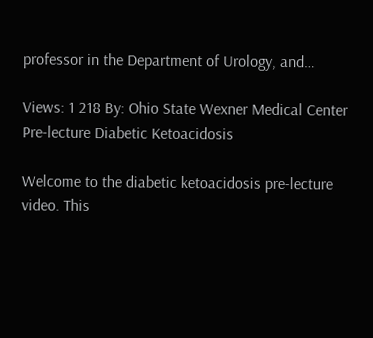professor in the Department of Urology, and…

Views: 1 218 By: Ohio State Wexner Medical Center
Pre-lecture Diabetic Ketoacidosis

Welcome to the diabetic ketoacidosis pre-lecture video. This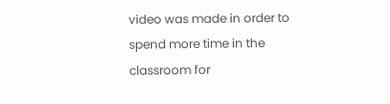video was made in order to spend more time in the classroom for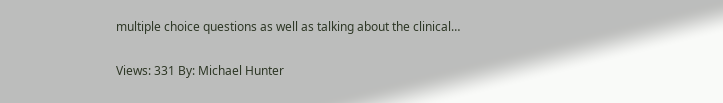multiple choice questions as well as talking about the clinical…

Views: 331 By: Michael Hunter